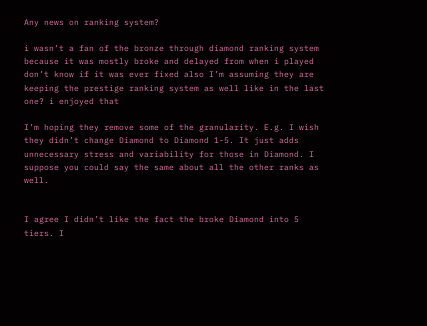Any news on ranking system?

i wasn’t a fan of the bronze through diamond ranking system because it was mostly broke and delayed from when i played don’t know if it was ever fixed also I’m assuming they are keeping the prestige ranking system as well like in the last one? i enjoyed that

I’m hoping they remove some of the granularity. E.g. I wish they didn’t change Diamond to Diamond 1-5. It just adds unnecessary stress and variability for those in Diamond. I suppose you could say the same about all the other ranks as well.


I agree I didn’t like the fact the broke Diamond into 5 tiers. I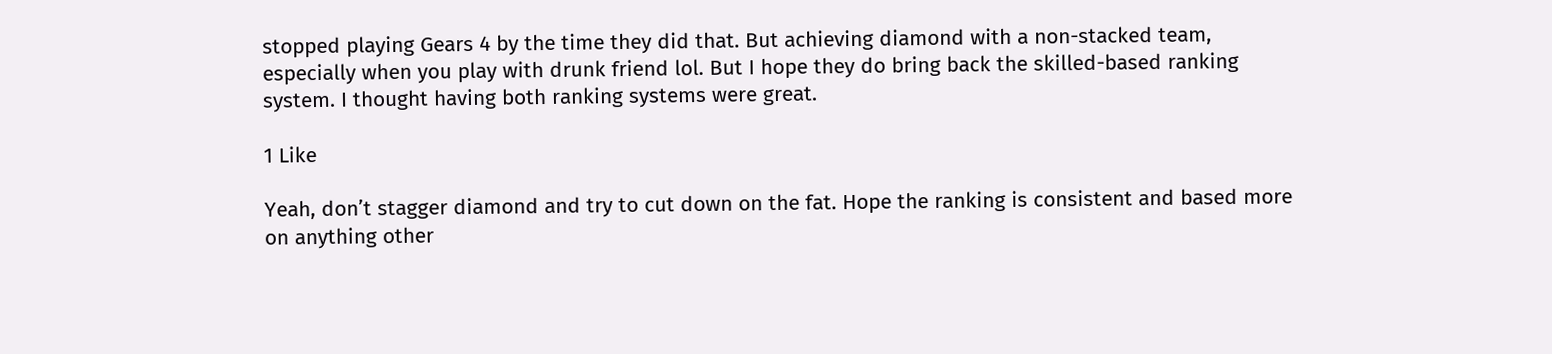stopped playing Gears 4 by the time they did that. But achieving diamond with a non-stacked team, especially when you play with drunk friend lol. But I hope they do bring back the skilled-based ranking system. I thought having both ranking systems were great.

1 Like

Yeah, don’t stagger diamond and try to cut down on the fat. Hope the ranking is consistent and based more on anything other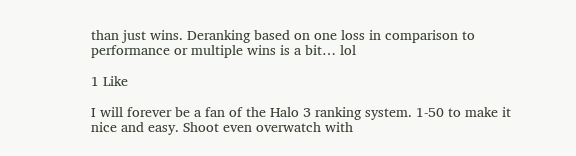than just wins. Deranking based on one loss in comparison to performance or multiple wins is a bit… lol

1 Like

I will forever be a fan of the Halo 3 ranking system. 1-50 to make it nice and easy. Shoot even overwatch with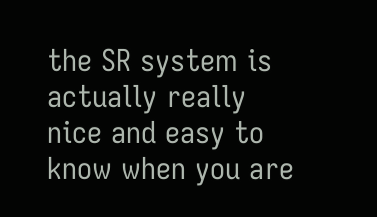the SR system is actually really nice and easy to know when you are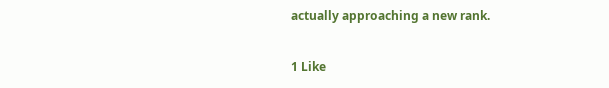actually approaching a new rank.

1 Like